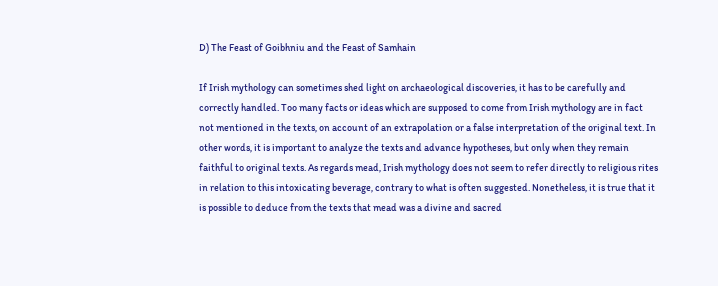D) The Feast of Goibhniu and the Feast of Samhain

If Irish mythology can sometimes shed light on archaeological discoveries, it has to be carefully and correctly handled. Too many facts or ideas which are supposed to come from Irish mythology are in fact not mentioned in the texts, on account of an extrapolation or a false interpretation of the original text. In other words, it is important to analyze the texts and advance hypotheses, but only when they remain faithful to original texts. As regards mead, Irish mythology does not seem to refer directly to religious rites in relation to this intoxicating beverage, contrary to what is often suggested. Nonetheless, it is true that it is possible to deduce from the texts that mead was a divine and sacred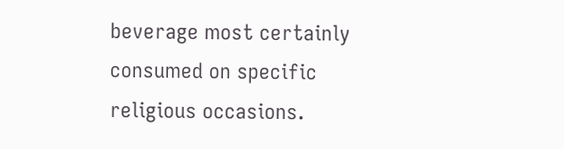beverage most certainly consumed on specific religious occasions.